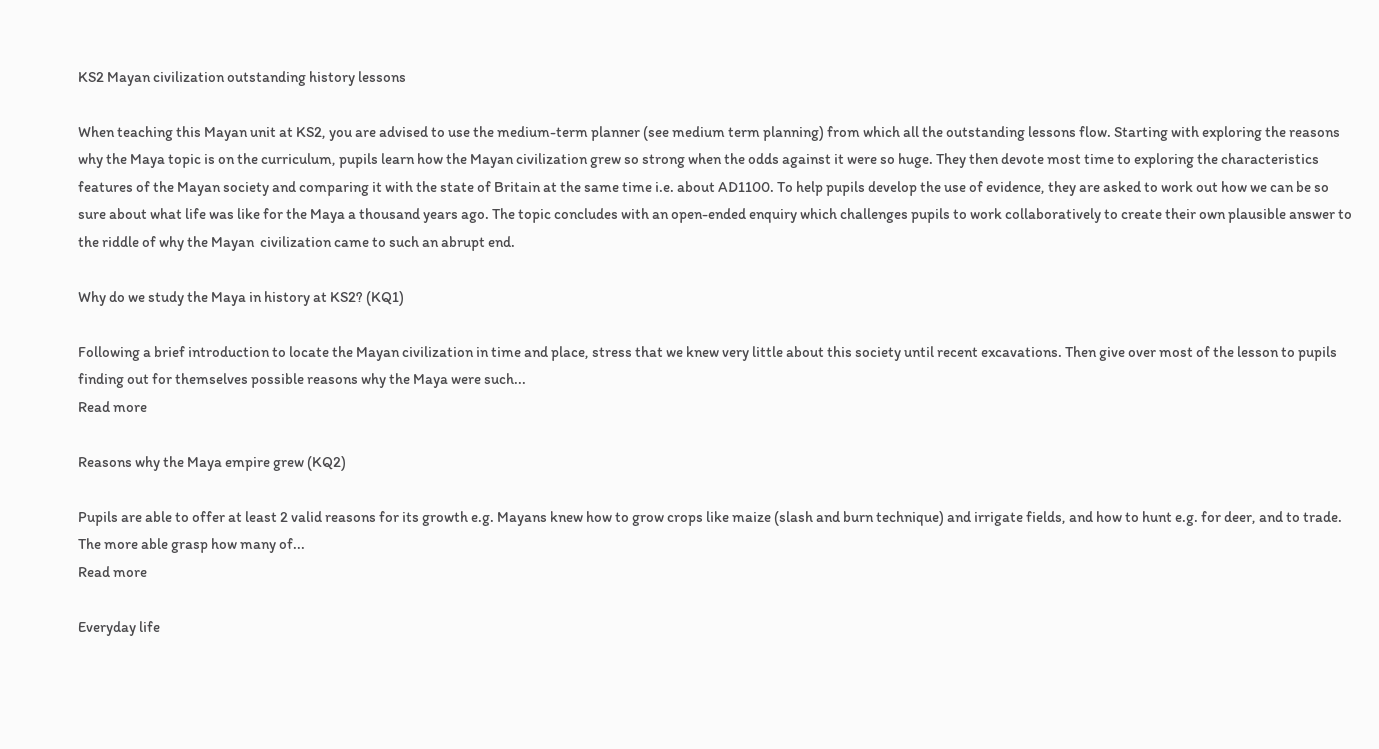KS2 Mayan civilization outstanding history lessons

When teaching this Mayan unit at KS2, you are advised to use the medium-term planner (see medium term planning) from which all the outstanding lessons flow. Starting with exploring the reasons why the Maya topic is on the curriculum, pupils learn how the Mayan civilization grew so strong when the odds against it were so huge. They then devote most time to exploring the characteristics features of the Mayan society and comparing it with the state of Britain at the same time i.e. about AD1100. To help pupils develop the use of evidence, they are asked to work out how we can be so sure about what life was like for the Maya a thousand years ago. The topic concludes with an open-ended enquiry which challenges pupils to work collaboratively to create their own plausible answer to the riddle of why the Mayan  civilization came to such an abrupt end.

Why do we study the Maya in history at KS2? (KQ1)

Following a brief introduction to locate the Mayan civilization in time and place, stress that we knew very little about this society until recent excavations. Then give over most of the lesson to pupils finding out for themselves possible reasons why the Maya were such...
Read more

Reasons why the Maya empire grew (KQ2)

Pupils are able to offer at least 2 valid reasons for its growth e.g. Mayans knew how to grow crops like maize (slash and burn technique) and irrigate fields, and how to hunt e.g. for deer, and to trade. The more able grasp how many of...
Read more

Everyday life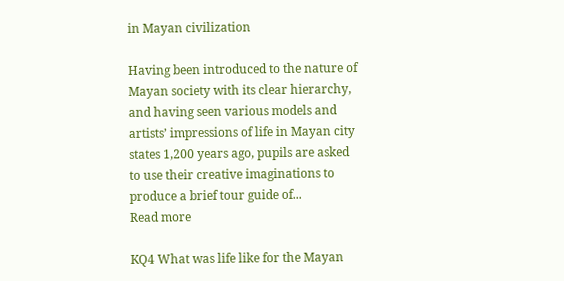in Mayan civilization

Having been introduced to the nature of Mayan society with its clear hierarchy, and having seen various models and artists’ impressions of life in Mayan city states 1,200 years ago, pupils are asked to use their creative imaginations to produce a brief tour guide of...
Read more

KQ4 What was life like for the Mayan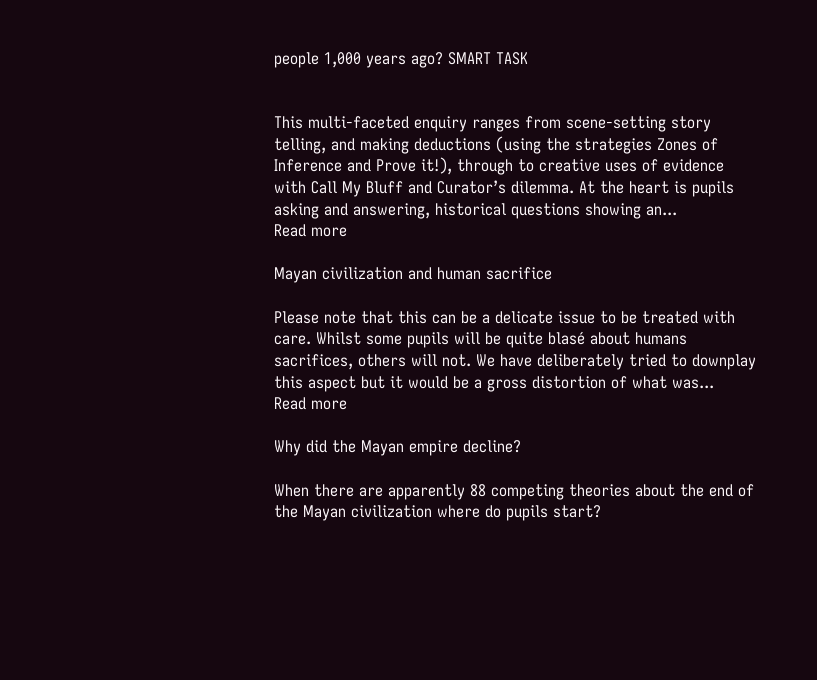people 1,000 years ago? SMART TASK


This multi-faceted enquiry ranges from scene-setting story telling, and making deductions (using the strategies Zones of Inference and Prove it!), through to creative uses of evidence with Call My Bluff and Curator’s dilemma. At the heart is pupils asking and answering, historical questions showing an...
Read more

Mayan civilization and human sacrifice

Please note that this can be a delicate issue to be treated with care. Whilst some pupils will be quite blasé about humans sacrifices, others will not. We have deliberately tried to downplay this aspect but it would be a gross distortion of what was...
Read more

Why did the Mayan empire decline?

When there are apparently 88 competing theories about the end of the Mayan civilization where do pupils start?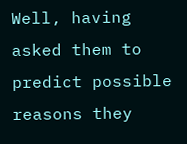Well, having asked them to predict possible reasons they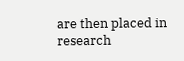are then placed in research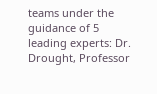teams under the guidance of 5 leading experts: Dr. Drought, Professor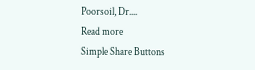Poorsoil, Dr....
Read more
Simple Share Buttons